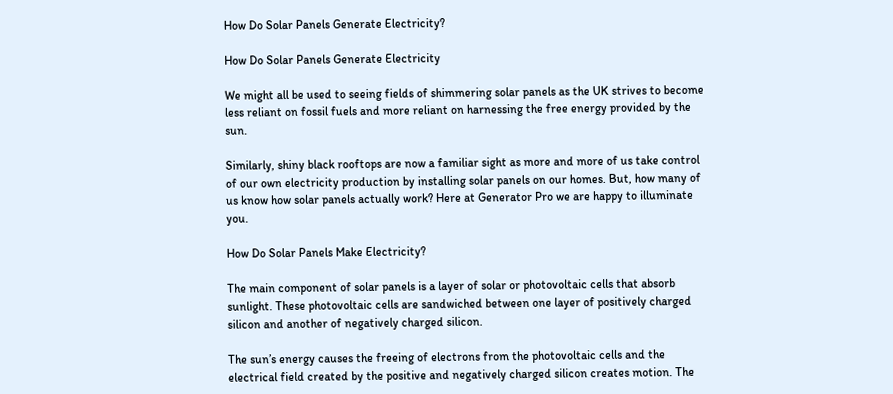How Do Solar Panels Generate Electricity?

How Do Solar Panels Generate Electricity

We might all be used to seeing fields of shimmering solar panels as the UK strives to become less reliant on fossil fuels and more reliant on harnessing the free energy provided by the sun.

Similarly, shiny black rooftops are now a familiar sight as more and more of us take control of our own electricity production by installing solar panels on our homes. But, how many of us know how solar panels actually work? Here at Generator Pro we are happy to illuminate you.

How Do Solar Panels Make Electricity?

The main component of solar panels is a layer of solar or photovoltaic cells that absorb sunlight. These photovoltaic cells are sandwiched between one layer of positively charged silicon and another of negatively charged silicon.

The sun’s energy causes the freeing of electrons from the photovoltaic cells and the electrical field created by the positive and negatively charged silicon creates motion. The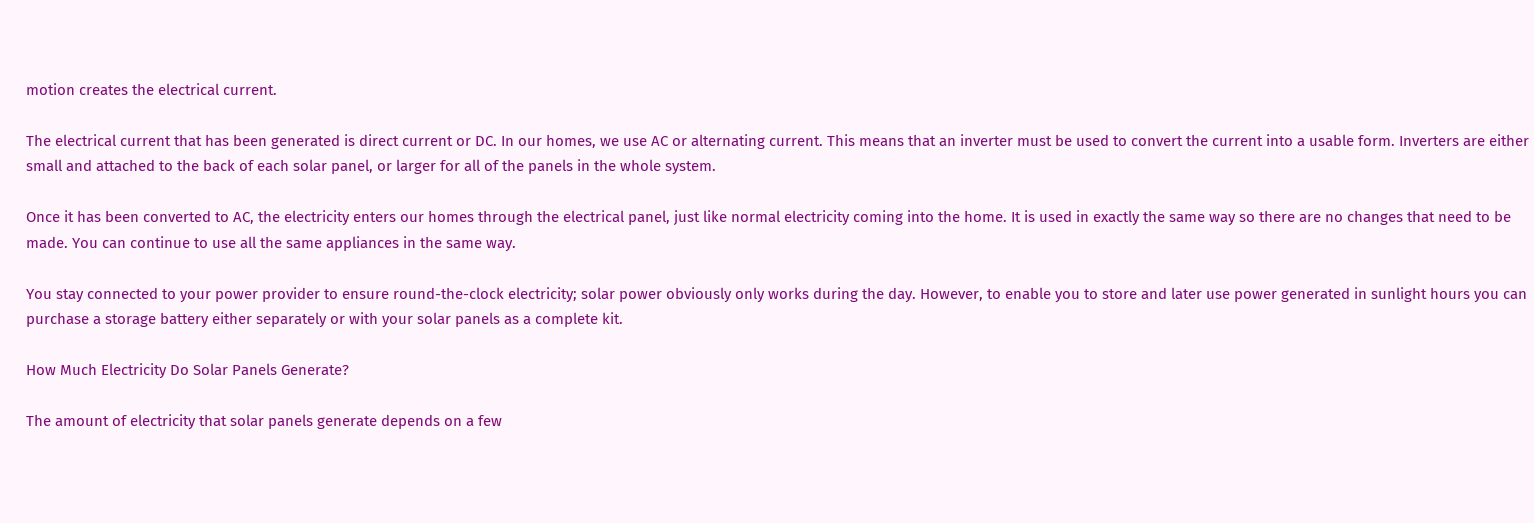motion creates the electrical current.

The electrical current that has been generated is direct current or DC. In our homes, we use AC or alternating current. This means that an inverter must be used to convert the current into a usable form. Inverters are either small and attached to the back of each solar panel, or larger for all of the panels in the whole system.

Once it has been converted to AC, the electricity enters our homes through the electrical panel, just like normal electricity coming into the home. It is used in exactly the same way so there are no changes that need to be made. You can continue to use all the same appliances in the same way.

You stay connected to your power provider to ensure round-the-clock electricity; solar power obviously only works during the day. However, to enable you to store and later use power generated in sunlight hours you can purchase a storage battery either separately or with your solar panels as a complete kit.

How Much Electricity Do Solar Panels Generate?

The amount of electricity that solar panels generate depends on a few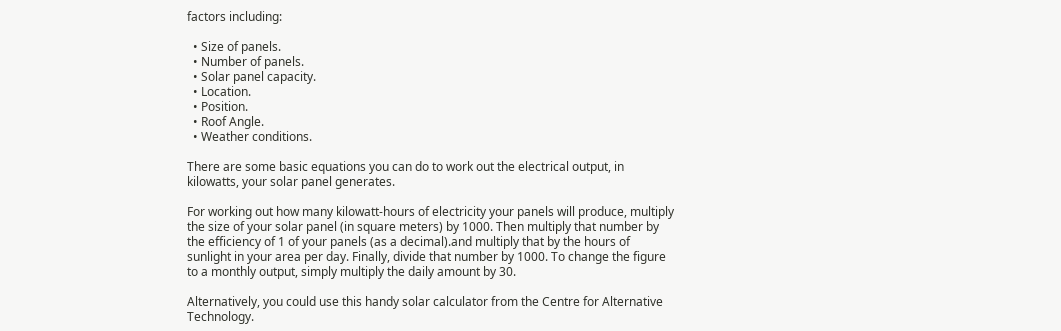factors including:

  • Size of panels.
  • Number of panels.
  • Solar panel capacity.
  • Location.
  • Position.
  • Roof Angle.
  • Weather conditions.

There are some basic equations you can do to work out the electrical output, in kilowatts, your solar panel generates.

For working out how many kilowatt-hours of electricity your panels will produce, multiply the size of your solar panel (in square meters) by 1000. Then multiply that number by the efficiency of 1 of your panels (as a decimal).and multiply that by the hours of sunlight in your area per day. Finally, divide that number by 1000. To change the figure to a monthly output, simply multiply the daily amount by 30.

Alternatively, you could use this handy solar calculator from the Centre for Alternative Technology.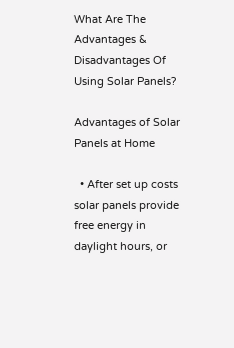What Are The Advantages & Disadvantages Of Using Solar Panels?

Advantages of Solar Panels at Home

  • After set up costs solar panels provide free energy in daylight hours, or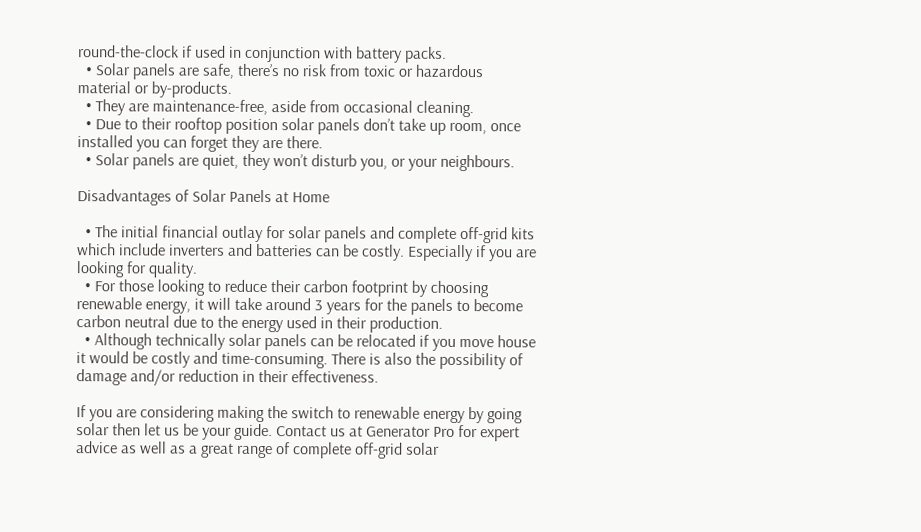round-the-clock if used in conjunction with battery packs.
  • Solar panels are safe, there’s no risk from toxic or hazardous material or by-products.
  • They are maintenance-free, aside from occasional cleaning.
  • Due to their rooftop position solar panels don’t take up room, once installed you can forget they are there.
  • Solar panels are quiet, they won’t disturb you, or your neighbours.

Disadvantages of Solar Panels at Home

  • The initial financial outlay for solar panels and complete off-grid kits which include inverters and batteries can be costly. Especially if you are looking for quality.
  • For those looking to reduce their carbon footprint by choosing renewable energy, it will take around 3 years for the panels to become carbon neutral due to the energy used in their production.
  • Although technically solar panels can be relocated if you move house it would be costly and time-consuming. There is also the possibility of damage and/or reduction in their effectiveness.

If you are considering making the switch to renewable energy by going solar then let us be your guide. Contact us at Generator Pro for expert advice as well as a great range of complete off-grid solar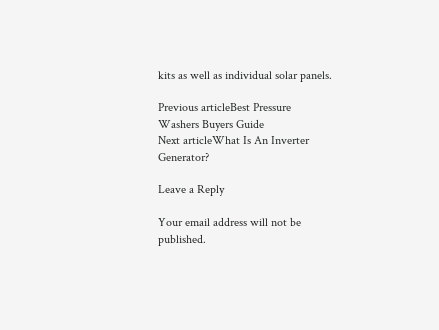kits as well as individual solar panels.

Previous articleBest Pressure Washers Buyers Guide
Next articleWhat Is An Inverter Generator?

Leave a Reply

Your email address will not be published.